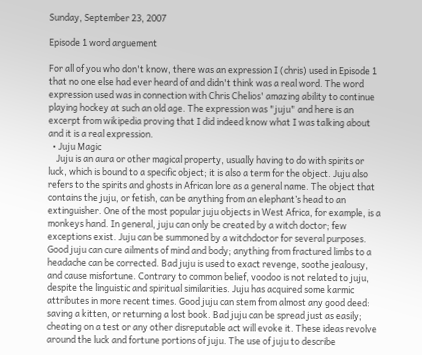Sunday, September 23, 2007

Episode 1 word arguement

For all of you who don't know, there was an expression I (chris) used in Episode 1 that no one else had ever heard of and didn't think was a real word. The word expression used was in connection with Chris Chelios' amazing ability to continue playing hockey at such an old age. The expression was "juju" and here is an excerpt from wikipedia proving that I did indeed know what I was talking about and it is a real expression.
  • Juju Magic
    Juju is an aura or other magical property, usually having to do with spirits or luck, which is bound to a specific object; it is also a term for the object. Juju also refers to the spirits and ghosts in African lore as a general name. The object that contains the juju, or fetish, can be anything from an elephant’s head to an extinguisher. One of the most popular juju objects in West Africa, for example, is a monkeys hand. In general, juju can only be created by a witch doctor; few exceptions exist. Juju can be summoned by a witchdoctor for several purposes. Good juju can cure ailments of mind and body; anything from fractured limbs to a headache can be corrected. Bad juju is used to exact revenge, soothe jealousy, and cause misfortune. Contrary to common belief, voodoo is not related to juju, despite the linguistic and spiritual similarities. Juju has acquired some karmic attributes in more recent times. Good juju can stem from almost any good deed: saving a kitten, or returning a lost book. Bad juju can be spread just as easily; cheating on a test or any other disreputable act will evoke it. These ideas revolve around the luck and fortune portions of juju. The use of juju to describe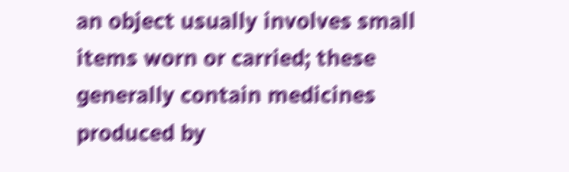an object usually involves small items worn or carried; these generally contain medicines produced by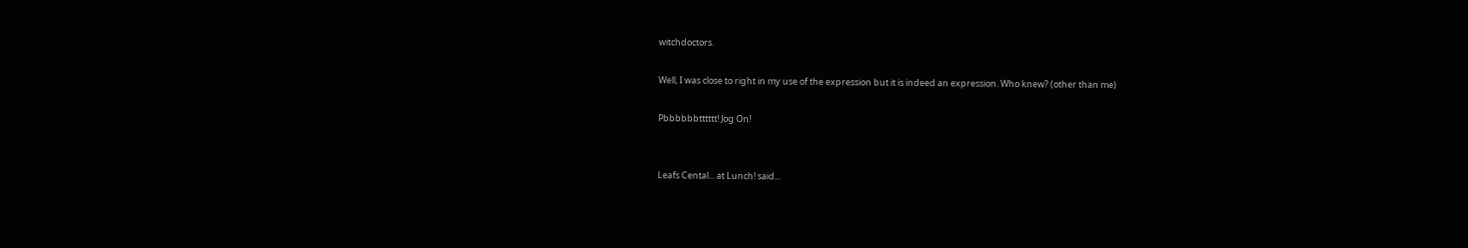witchdoctors.

Well, I was close to right in my use of the expression but it is indeed an expression. Who knew? (other than me)

Pbbbbbbtttttt! Jog On!


Leafs Cental... at Lunch! said...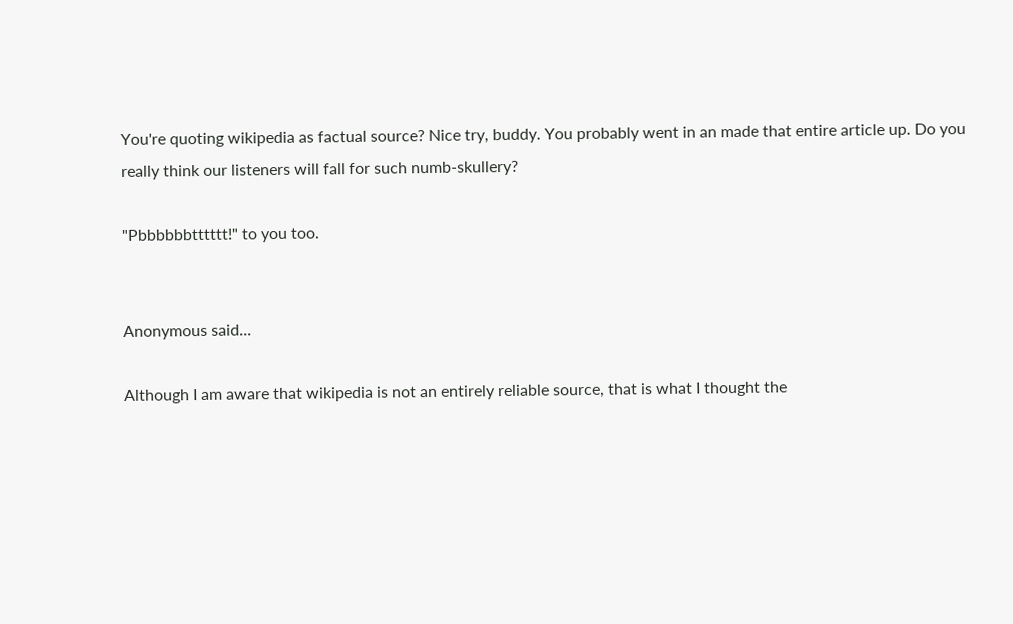You're quoting wikipedia as factual source? Nice try, buddy. You probably went in an made that entire article up. Do you really think our listeners will fall for such numb-skullery?

"Pbbbbbbtttttt!" to you too.


Anonymous said...

Although I am aware that wikipedia is not an entirely reliable source, that is what I thought the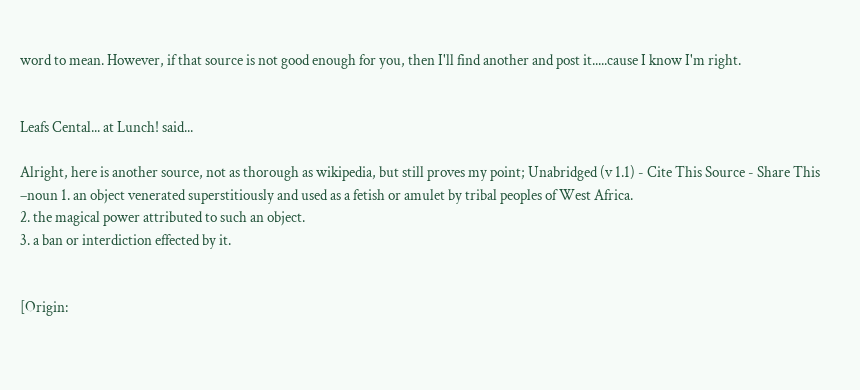word to mean. However, if that source is not good enough for you, then I'll find another and post it.....cause I know I'm right.


Leafs Cental... at Lunch! said...

Alright, here is another source, not as thorough as wikipedia, but still proves my point; Unabridged (v 1.1) - Cite This Source - Share This
–noun 1. an object venerated superstitiously and used as a fetish or amulet by tribal peoples of West Africa.
2. the magical power attributed to such an object.
3. a ban or interdiction effected by it.


[Origin: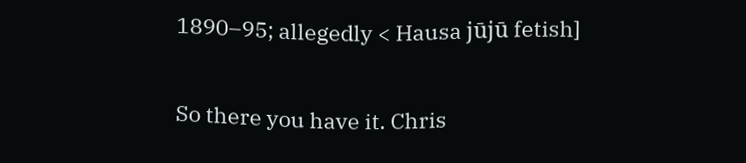1890–95; allegedly < Hausa jūjū fetish]

So there you have it. Chris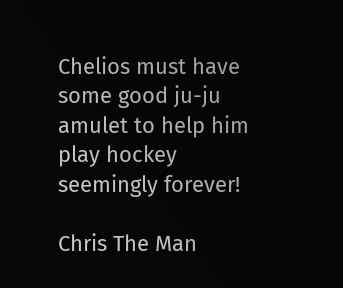Chelios must have some good ju-ju amulet to help him play hockey seemingly forever!

Chris The Man